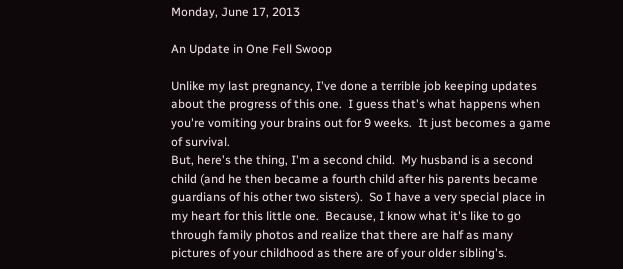Monday, June 17, 2013

An Update in One Fell Swoop

Unlike my last pregnancy, I've done a terrible job keeping updates about the progress of this one.  I guess that's what happens when you're vomiting your brains out for 9 weeks.  It just becomes a game of survival.
But, here's the thing, I'm a second child.  My husband is a second child (and he then became a fourth child after his parents became guardians of his other two sisters).  So I have a very special place in my heart for this little one.  Because, I know what it's like to go through family photos and realize that there are half as many pictures of your childhood as there are of your older sibling's.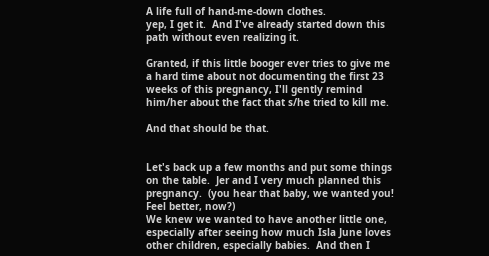A life full of hand-me-down clothes.
yep, I get it.  And I've already started down this path without even realizing it.

Granted, if this little booger ever tries to give me a hard time about not documenting the first 23 weeks of this pregnancy, I'll gently remind him/her about the fact that s/he tried to kill me.

And that should be that.


Let's back up a few months and put some things on the table.  Jer and I very much planned this pregnancy.  (you hear that baby, we wanted you!  Feel better, now?)
We knew we wanted to have another little one, especially after seeing how much Isla June loves other children, especially babies.  And then I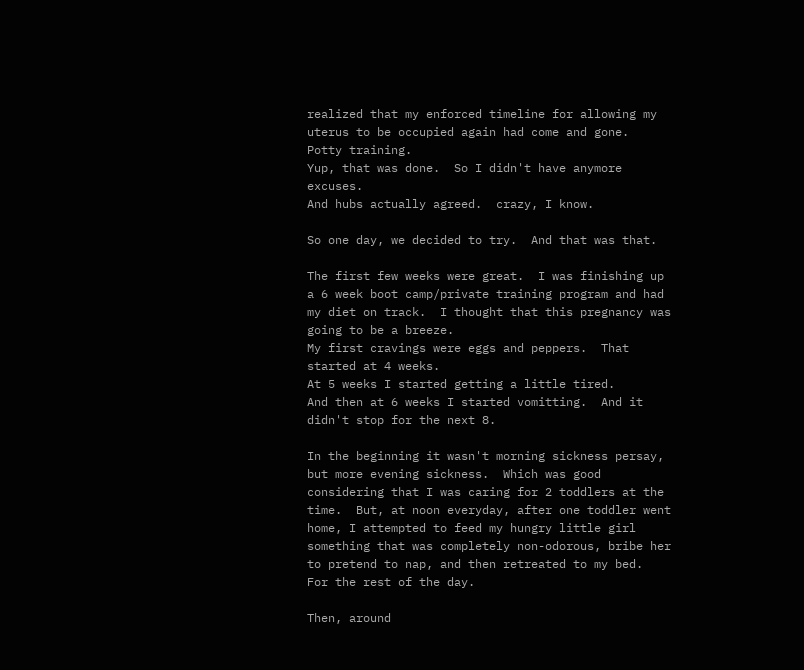realized that my enforced timeline for allowing my uterus to be occupied again had come and gone.
Potty training.
Yup, that was done.  So I didn't have anymore excuses.
And hubs actually agreed.  crazy, I know.

So one day, we decided to try.  And that was that.

The first few weeks were great.  I was finishing up a 6 week boot camp/private training program and had my diet on track.  I thought that this pregnancy was going to be a breeze.
My first cravings were eggs and peppers.  That started at 4 weeks.
At 5 weeks I started getting a little tired.
And then at 6 weeks I started vomitting.  And it didn't stop for the next 8.

In the beginning it wasn't morning sickness persay, but more evening sickness.  Which was good considering that I was caring for 2 toddlers at the time.  But, at noon everyday, after one toddler went home, I attempted to feed my hungry little girl something that was completely non-odorous, bribe her to pretend to nap, and then retreated to my bed.
For the rest of the day.

Then, around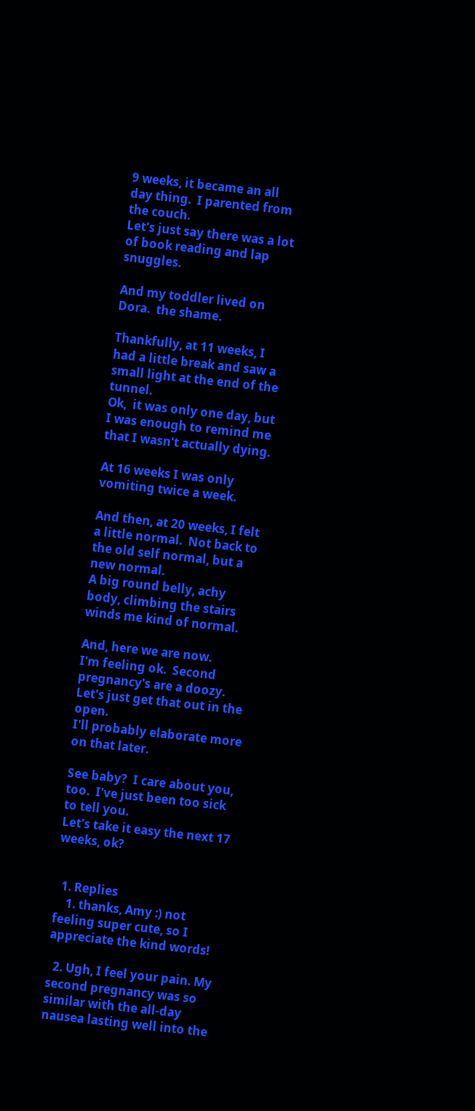9 weeks, it became an all day thing.  I parented from the couch.
Let's just say there was a lot of book reading and lap snuggles.

And my toddler lived on Dora.  the shame.

Thankfully, at 11 weeks, I had a little break and saw a small light at the end of the tunnel.
Ok,  it was only one day, but I was enough to remind me that I wasn't actually dying.

At 16 weeks I was only vomiting twice a week.

And then, at 20 weeks, I felt a little normal.  Not back to the old self normal, but a new normal.
A big round belly, achy body, climbing the stairs winds me kind of normal.

And, here we are now.
I'm feeling ok.  Second pregnancy's are a doozy.  Let's just get that out in the open.
I'll probably elaborate more on that later.

See baby?  I care about you, too.  I've just been too sick to tell you.
Let's take it easy the next 17 weeks, ok?


  1. Replies
    1. thanks, Amy :) not feeling super cute, so I appreciate the kind words!

  2. Ugh, I feel your pain. My second pregnancy was so similar with the all-day nausea lasting well into the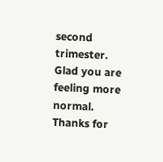second trimester. Glad you are feeling more normal. Thanks for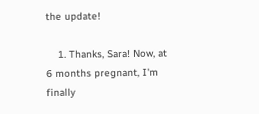the update!

    1. Thanks, Sara! Now, at 6 months pregnant, I'm finally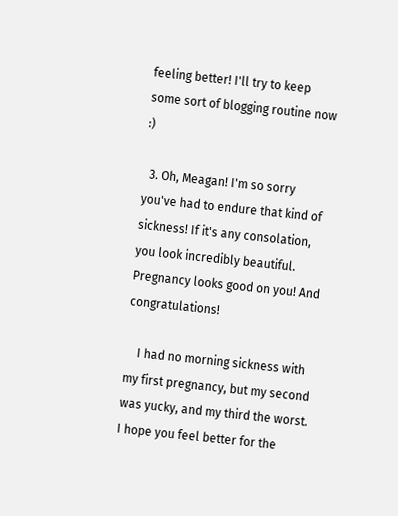feeling better! I'll try to keep some sort of blogging routine now :)

  3. Oh, Meagan! I'm so sorry you've had to endure that kind of sickness! If it's any consolation, you look incredibly beautiful. Pregnancy looks good on you! And congratulations!

    I had no morning sickness with my first pregnancy, but my second was yucky, and my third the worst. I hope you feel better for the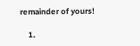remainder of yours!

    1.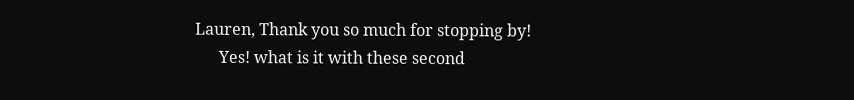Lauren, Thank you so much for stopping by!
      Yes! what is it with these second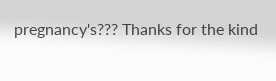pregnancy's??? Thanks for the kind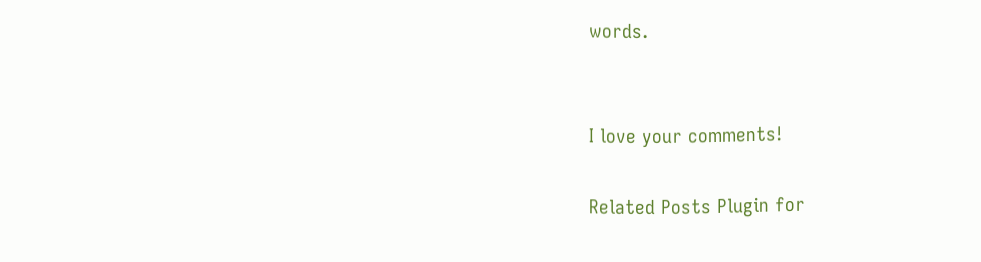words.


I love your comments!

Related Posts Plugin for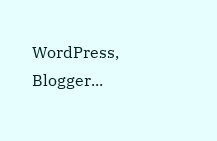WordPress, Blogger...